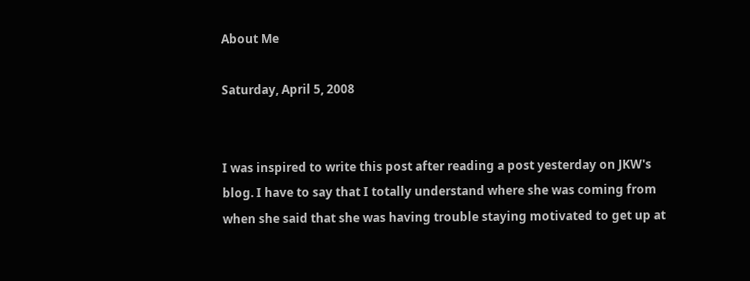About Me

Saturday, April 5, 2008


I was inspired to write this post after reading a post yesterday on JKW's blog. I have to say that I totally understand where she was coming from when she said that she was having trouble staying motivated to get up at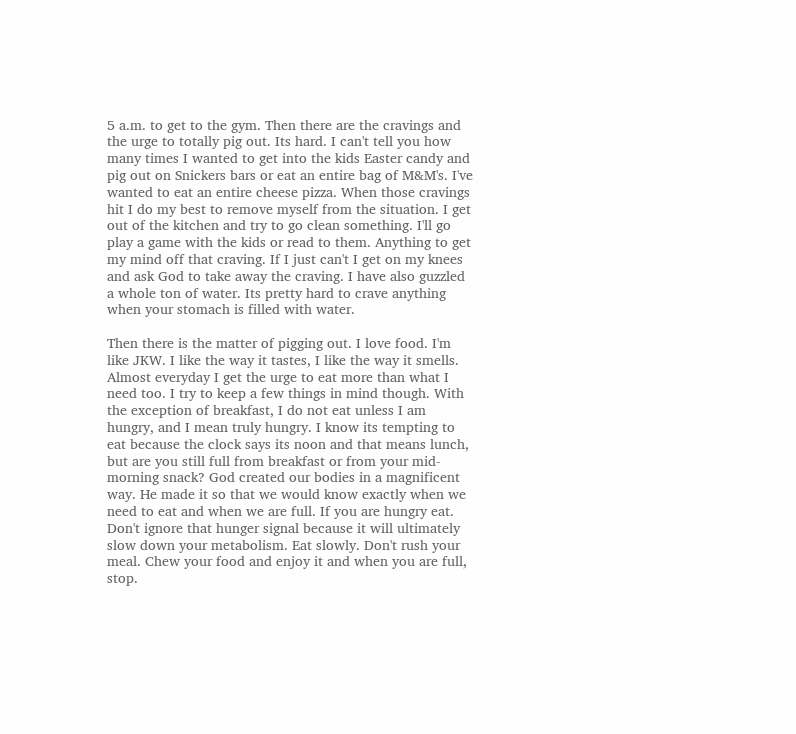5 a.m. to get to the gym. Then there are the cravings and the urge to totally pig out. Its hard. I can't tell you how many times I wanted to get into the kids Easter candy and pig out on Snickers bars or eat an entire bag of M&M's. I've wanted to eat an entire cheese pizza. When those cravings hit I do my best to remove myself from the situation. I get out of the kitchen and try to go clean something. I'll go play a game with the kids or read to them. Anything to get my mind off that craving. If I just can't I get on my knees and ask God to take away the craving. I have also guzzled a whole ton of water. Its pretty hard to crave anything when your stomach is filled with water.

Then there is the matter of pigging out. I love food. I'm like JKW. I like the way it tastes, I like the way it smells. Almost everyday I get the urge to eat more than what I need too. I try to keep a few things in mind though. With the exception of breakfast, I do not eat unless I am hungry, and I mean truly hungry. I know its tempting to eat because the clock says its noon and that means lunch, but are you still full from breakfast or from your mid-morning snack? God created our bodies in a magnificent way. He made it so that we would know exactly when we need to eat and when we are full. If you are hungry eat. Don't ignore that hunger signal because it will ultimately slow down your metabolism. Eat slowly. Don't rush your meal. Chew your food and enjoy it and when you are full, stop.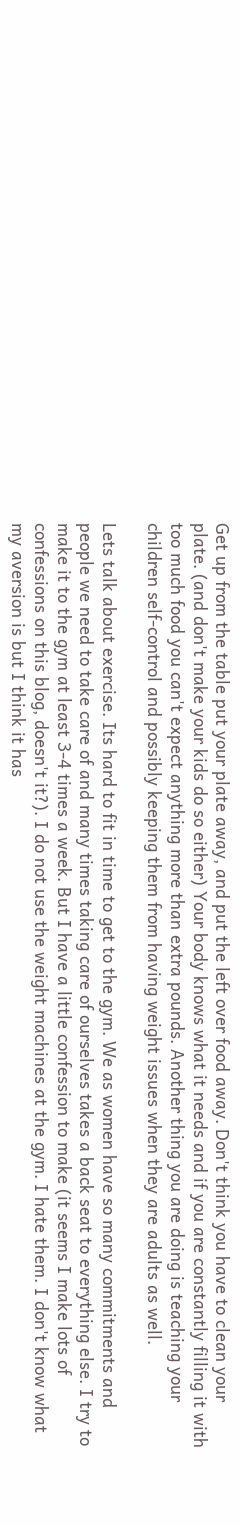Get up from the table put your plate away, and put the left over food away. Don't think you have to clean your plate. (and don't make your kids do so either) Your body knows what it needs and if you are constantly filling it with too much food you can't expect anything more than extra pounds. Another thing you are doing is teaching your children self-control and possibly keeping them from having weight issues when they are adults as well.

Lets talk about exercise. Its hard to fit in time to get to the gym. We as women have so many commitments and people we need to take care of and many times taking care of ourselves takes a back seat to everything else. I try to make it to the gym at least 3-4 times a week. But I have a little confession to make (it seems I make lots of confessions on this blog, doesn't it?). I do not use the weight machines at the gym. I hate them. I don't know what my aversion is but I think it has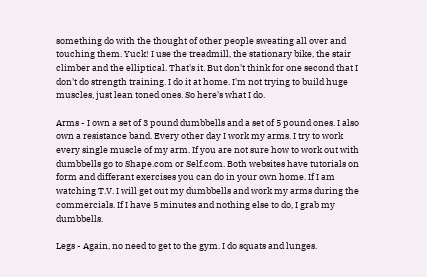something do with the thought of other people sweating all over and touching them. Yuck! I use the treadmill, the stationary bike, the stair climber and the elliptical. That's it. But don't think for one second that I don't do strength training. I do it at home. I'm not trying to build huge muscles, just lean toned ones. So here's what I do.

Arms - I own a set of 3 pound dumbbells and a set of 5 pound ones. I also own a resistance band. Every other day I work my arms. I try to work every single muscle of my arm. If you are not sure how to work out with dumbbells go to Shape.com or Self.com. Both websites have tutorials on form and differant exercises you can do in your own home. If I am watching T.V. I will get out my dumbbells and work my arms during the commercials. If I have 5 minutes and nothing else to do, I grab my dumbbells.

Legs - Again, no need to get to the gym. I do squats and lunges.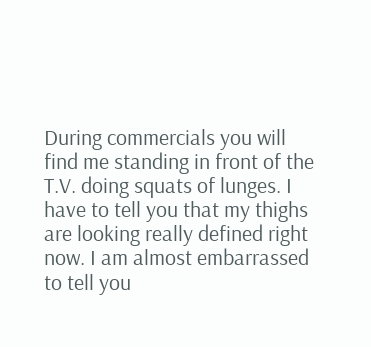During commercials you will find me standing in front of the T.V. doing squats of lunges. I have to tell you that my thighs are looking really defined right now. I am almost embarrassed to tell you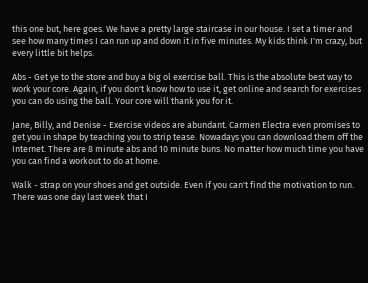this one but, here goes. We have a pretty large staircase in our house. I set a timer and see how many times I can run up and down it in five minutes. My kids think I'm crazy, but every little bit helps.

Abs - Get ye to the store and buy a big ol exercise ball. This is the absolute best way to work your core. Again, if you don't know how to use it, get online and search for exercises you can do using the ball. Your core will thank you for it.

Jane, Billy, and Denise - Exercise videos are abundant. Carmen Electra even promises to get you in shape by teaching you to strip tease. Nowadays you can download them off the Internet. There are 8 minute abs and 10 minute buns. No matter how much time you have you can find a workout to do at home.

Walk - strap on your shoes and get outside. Even if you can't find the motivation to run. There was one day last week that I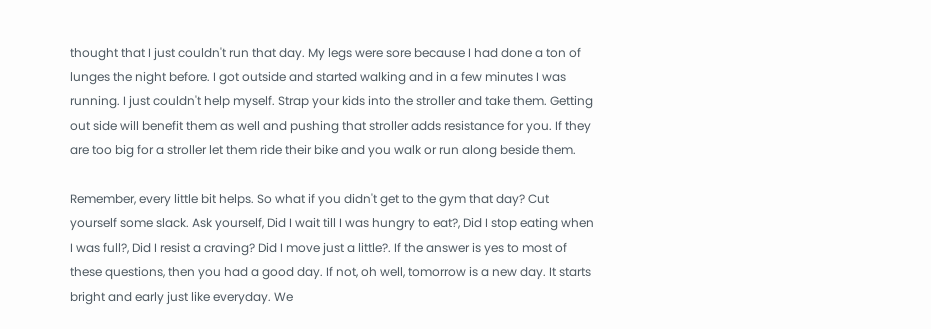thought that I just couldn't run that day. My legs were sore because I had done a ton of lunges the night before. I got outside and started walking and in a few minutes I was running. I just couldn't help myself. Strap your kids into the stroller and take them. Getting out side will benefit them as well and pushing that stroller adds resistance for you. If they are too big for a stroller let them ride their bike and you walk or run along beside them.

Remember, every little bit helps. So what if you didn't get to the gym that day? Cut yourself some slack. Ask yourself, Did I wait till I was hungry to eat?, Did I stop eating when I was full?, Did I resist a craving? Did I move just a little?. If the answer is yes to most of these questions, then you had a good day. If not, oh well, tomorrow is a new day. It starts bright and early just like everyday. We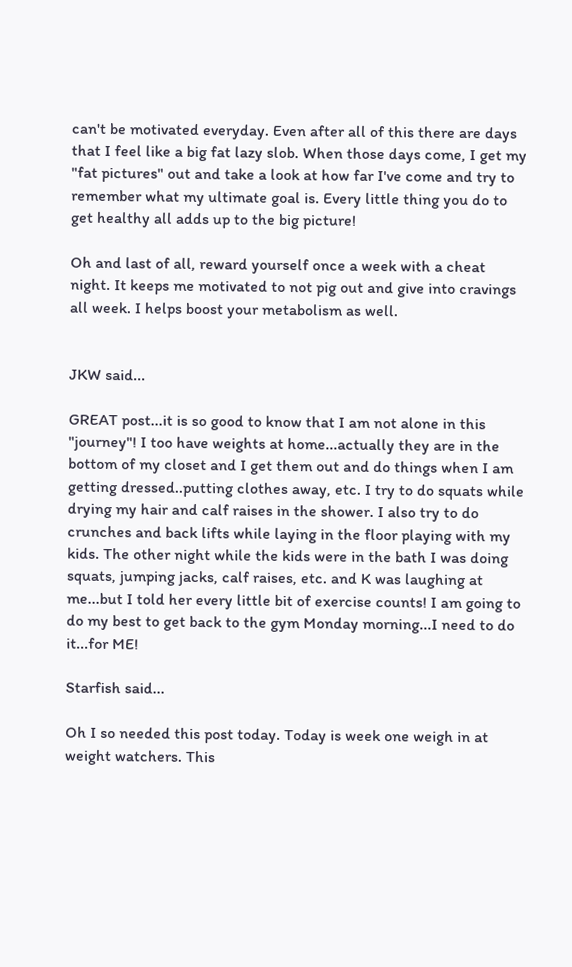can't be motivated everyday. Even after all of this there are days that I feel like a big fat lazy slob. When those days come, I get my "fat pictures" out and take a look at how far I've come and try to remember what my ultimate goal is. Every little thing you do to get healthy all adds up to the big picture!

Oh and last of all, reward yourself once a week with a cheat night. It keeps me motivated to not pig out and give into cravings all week. I helps boost your metabolism as well.


JKW said...

GREAT post...it is so good to know that I am not alone in this "journey"! I too have weights at home...actually they are in the bottom of my closet and I get them out and do things when I am getting dressed..putting clothes away, etc. I try to do squats while drying my hair and calf raises in the shower. I also try to do crunches and back lifts while laying in the floor playing with my kids. The other night while the kids were in the bath I was doing squats, jumping jacks, calf raises, etc. and K was laughing at me...but I told her every little bit of exercise counts! I am going to do my best to get back to the gym Monday morning...I need to do it...for ME!

Starfish said...

Oh I so needed this post today. Today is week one weigh in at weight watchers. This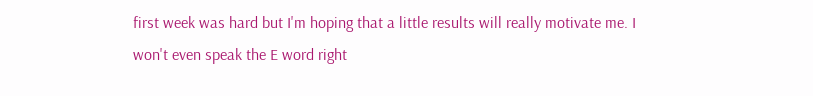first week was hard but I'm hoping that a little results will really motivate me. I won't even speak the E word right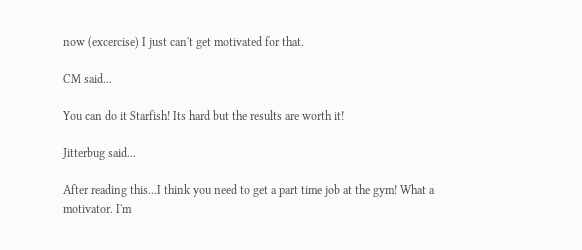now (excercise) I just can't get motivated for that.

CM said...

You can do it Starfish! Its hard but the results are worth it!

Jitterbug said...

After reading this...I think you need to get a part time job at the gym! What a motivator. I'm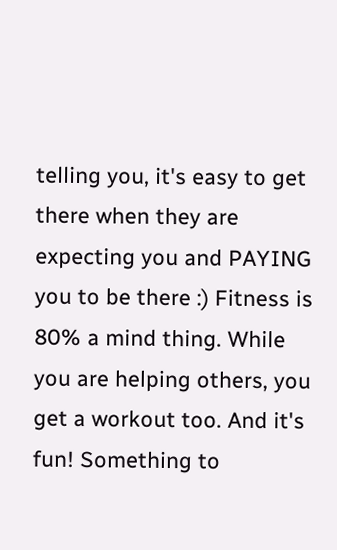telling you, it's easy to get there when they are expecting you and PAYING you to be there :) Fitness is 80% a mind thing. While you are helping others, you get a workout too. And it's fun! Something to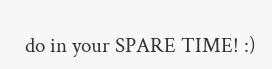do in your SPARE TIME! :)